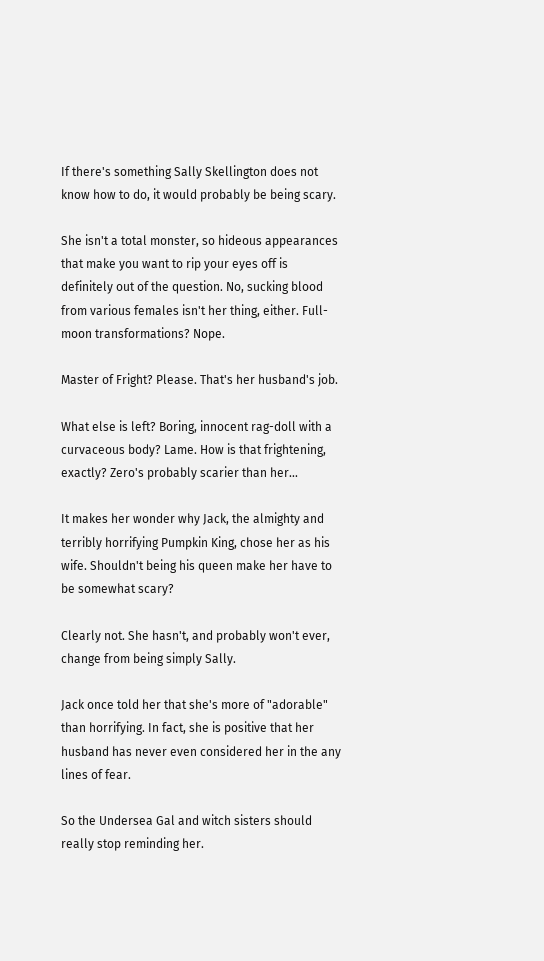If there's something Sally Skellington does not know how to do, it would probably be being scary.

She isn't a total monster, so hideous appearances that make you want to rip your eyes off is definitely out of the question. No, sucking blood from various females isn't her thing, either. Full-moon transformations? Nope.

Master of Fright? Please. That's her husband's job.

What else is left? Boring, innocent rag-doll with a curvaceous body? Lame. How is that frightening, exactly? Zero's probably scarier than her...

It makes her wonder why Jack, the almighty and terribly horrifying Pumpkin King, chose her as his wife. Shouldn't being his queen make her have to be somewhat scary?

Clearly not. She hasn't, and probably won't ever, change from being simply Sally.

Jack once told her that she's more of "adorable" than horrifying. In fact, she is positive that her husband has never even considered her in the any lines of fear.

So the Undersea Gal and witch sisters should really stop reminding her.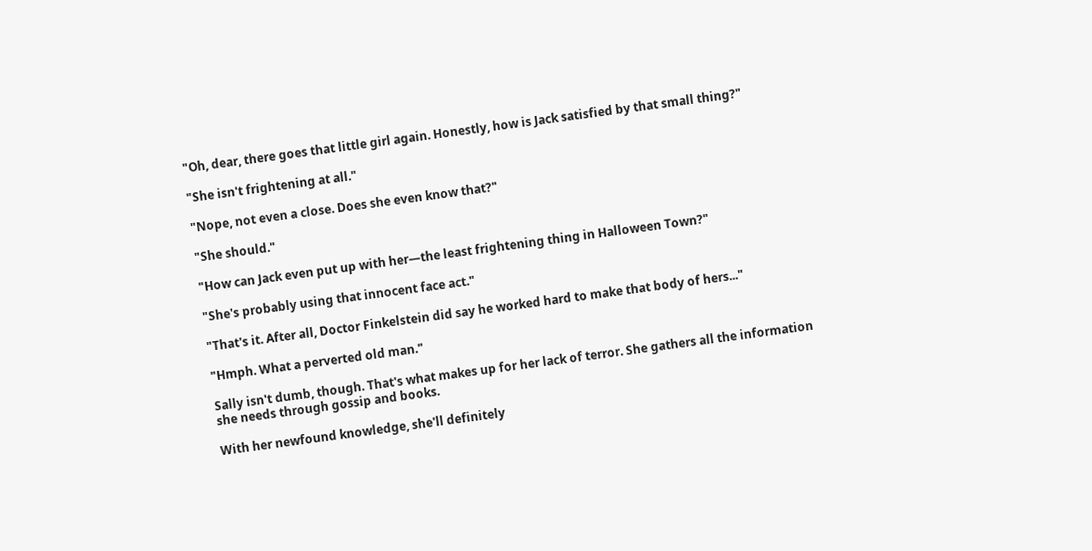"Oh, dear, there goes that little girl again. Honestly, how is Jack satisfied by that small thing?"

"She isn't frightening at all."

"Nope, not even a close. Does she even know that?"

"She should."

"How can Jack even put up with her—the least frightening thing in Halloween Town?"

"She's probably using that innocent face act."

"That's it. After all, Doctor Finkelstein did say he worked hard to make that body of hers..."

"Hmph. What a perverted old man."

Sally isn't dumb, though. That's what makes up for her lack of terror. She gathers all the information she needs through gossip and books.

With her newfound knowledge, she'll definitely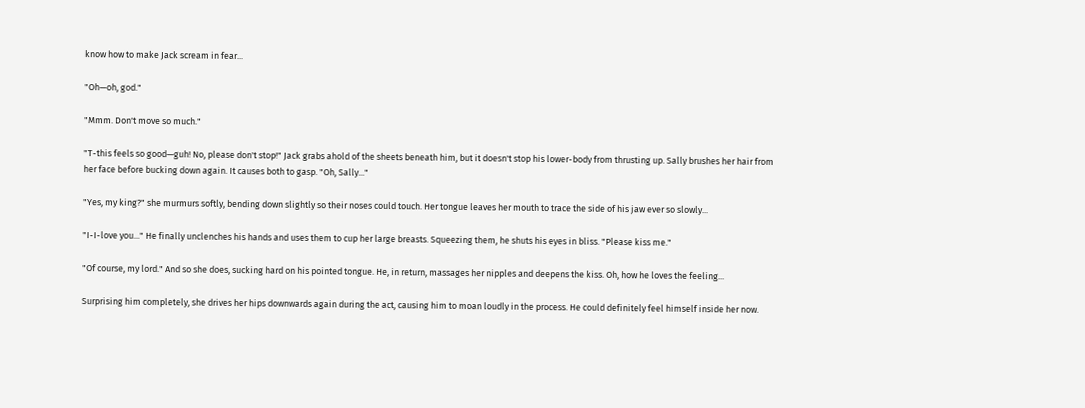know how to make Jack scream in fear...

"Oh—oh, god."

"Mmm. Don't move so much."

"T-this feels so good—guh! No, please don't stop!" Jack grabs ahold of the sheets beneath him, but it doesn't stop his lower-body from thrusting up. Sally brushes her hair from her face before bucking down again. It causes both to gasp. "Oh, Sally..."

"Yes, my king?" she murmurs softly, bending down slightly so their noses could touch. Her tongue leaves her mouth to trace the side of his jaw ever so slowly...

"I-I-love you..." He finally unclenches his hands and uses them to cup her large breasts. Squeezing them, he shuts his eyes in bliss. "Please kiss me."

"Of course, my lord." And so she does, sucking hard on his pointed tongue. He, in return, massages her nipples and deepens the kiss. Oh, how he loves the feeling...

Surprising him completely, she drives her hips downwards again during the act, causing him to moan loudly in the process. He could definitely feel himself inside her now.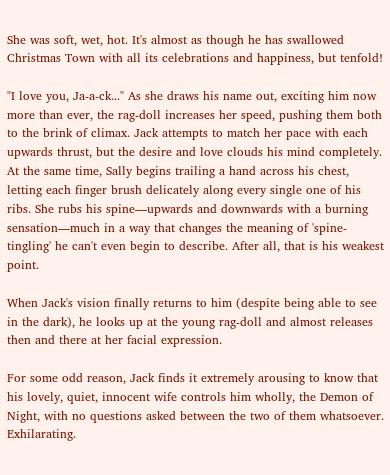She was soft, wet, hot. It's almost as though he has swallowed Christmas Town with all its celebrations and happiness, but tenfold!

"I love you, Ja-a-ck..." As she draws his name out, exciting him now more than ever, the rag-doll increases her speed, pushing them both to the brink of climax. Jack attempts to match her pace with each upwards thrust, but the desire and love clouds his mind completely. At the same time, Sally begins trailing a hand across his chest, letting each finger brush delicately along every single one of his ribs. She rubs his spine—upwards and downwards with a burning sensation—much in a way that changes the meaning of 'spine-tingling' he can't even begin to describe. After all, that is his weakest point.

When Jack's vision finally returns to him (despite being able to see in the dark), he looks up at the young rag-doll and almost releases then and there at her facial expression.

For some odd reason, Jack finds it extremely arousing to know that his lovely, quiet, innocent wife controls him wholly, the Demon of Night, with no questions asked between the two of them whatsoever. Exhilarating.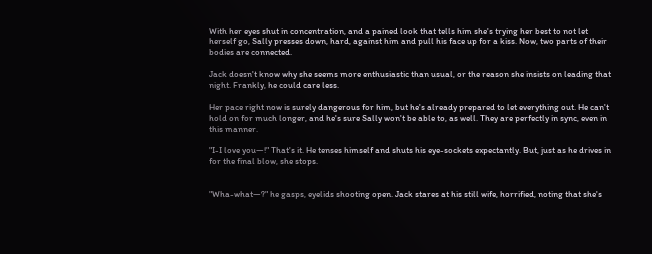With her eyes shut in concentration, and a pained look that tells him she's trying her best to not let herself go, Sally presses down, hard, against him and pull his face up for a kiss. Now, two parts of their bodies are connected.

Jack doesn't know why she seems more enthusiastic than usual, or the reason she insists on leading that night. Frankly, he could care less.

Her pace right now is surely dangerous for him, but he's already prepared to let everything out. He can't hold on for much longer, and he's sure Sally won't be able to, as well. They are perfectly in sync, even in this manner.

"I-I love you—!" That's it. He tenses himself and shuts his eye-sockets expectantly. But, just as he drives in for the final blow, she stops.


"Wha-what—?" he gasps, eyelids shooting open. Jack stares at his still wife, horrified, noting that she's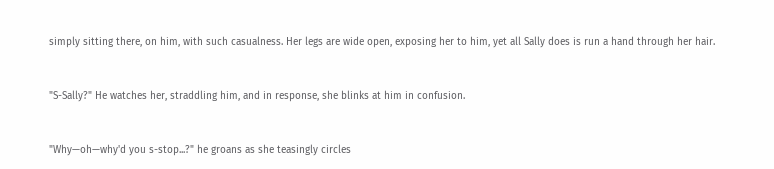simply sitting there, on him, with such casualness. Her legs are wide open, exposing her to him, yet all Sally does is run a hand through her hair.


"S-Sally?" He watches her, straddling him, and in response, she blinks at him in confusion.


"Why—oh—why'd you s-stop...?" he groans as she teasingly circles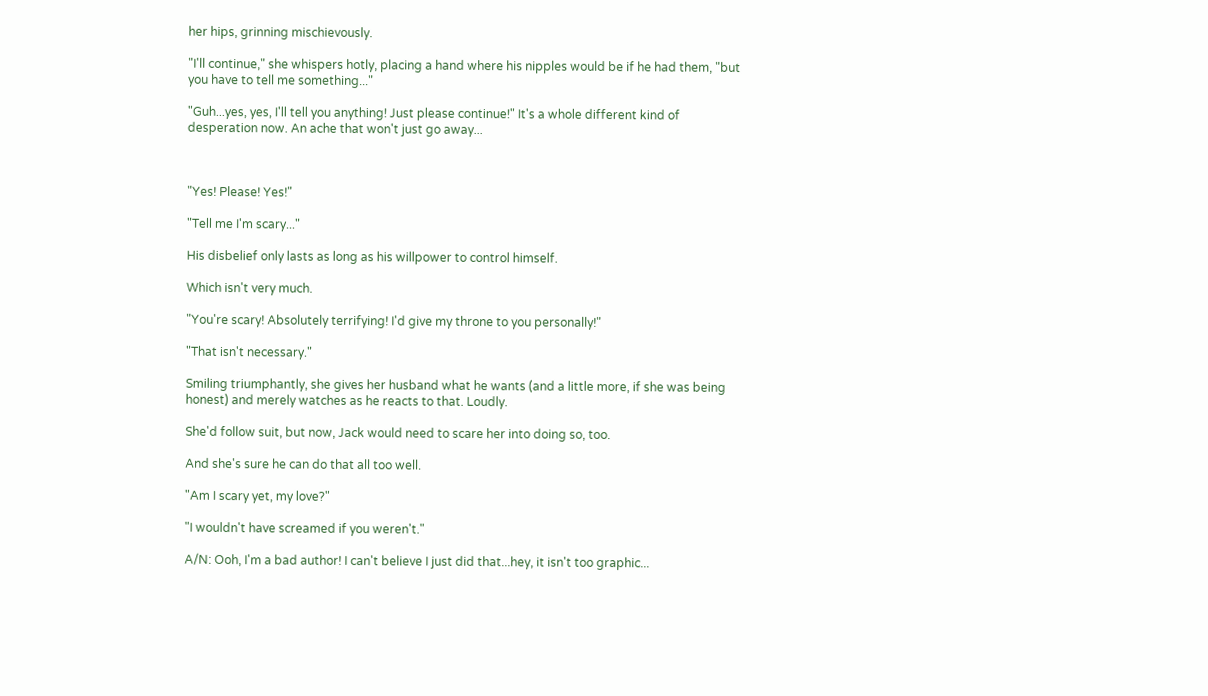her hips, grinning mischievously.

"I'll continue," she whispers hotly, placing a hand where his nipples would be if he had them, "but you have to tell me something..."

"Guh...yes, yes, I'll tell you anything! Just please continue!" It's a whole different kind of desperation now. An ache that won't just go away...



"Yes! Please! Yes!"

"Tell me I'm scary..."

His disbelief only lasts as long as his willpower to control himself.

Which isn't very much.

"You're scary! Absolutely terrifying! I'd give my throne to you personally!"

"That isn't necessary."

Smiling triumphantly, she gives her husband what he wants (and a little more, if she was being honest) and merely watches as he reacts to that. Loudly.

She'd follow suit, but now, Jack would need to scare her into doing so, too.

And she's sure he can do that all too well.

"Am I scary yet, my love?"

"I wouldn't have screamed if you weren't."

A/N: Ooh, I'm a bad author! I can't believe I just did that...hey, it isn't too graphic...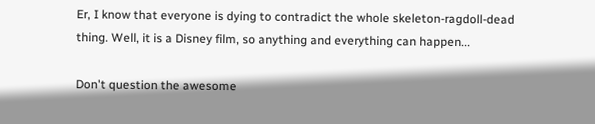Er, I know that everyone is dying to contradict the whole skeleton-ragdoll-dead thing. Well, it is a Disney film, so anything and everything can happen...

Don't question the awesome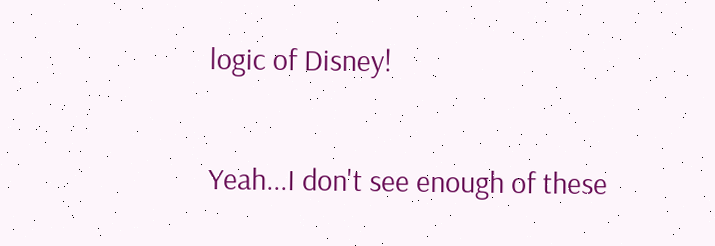logic of Disney!

Yeah...I don't see enough of these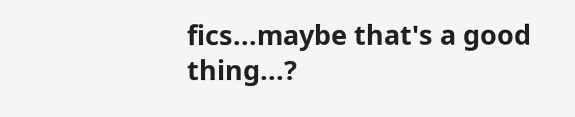fics...maybe that's a good thing...?